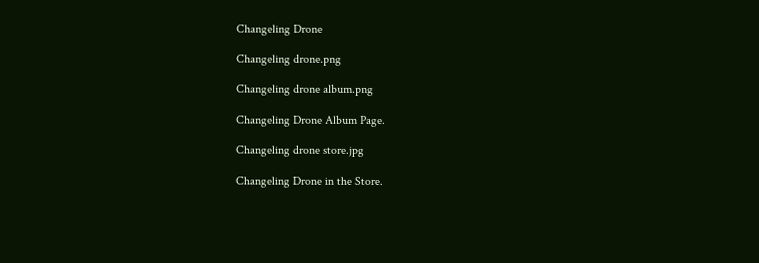Changeling Drone

Changeling drone.png

Changeling drone album.png

Changeling Drone Album Page.

Changeling drone store.jpg

Changeling Drone in the Store.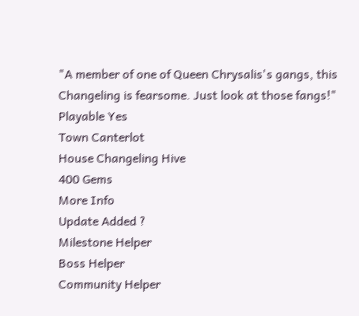"A member of one of Queen Chrysalis's gangs, this Changeling is fearsome. Just look at those fangs!"
Playable Yes
Town Canterlot
House Changeling Hive
400 Gems
More Info
Update Added ?
Milestone Helper
Boss Helper
Community Helper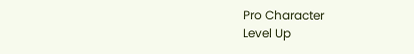Pro Character
Level Up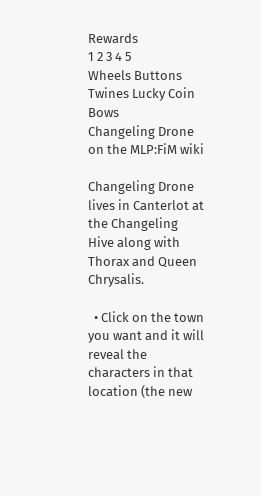Rewards
1 2 3 4 5
Wheels Buttons Twines Lucky Coin Bows
Changeling Drone on the MLP:FiM wiki

Changeling Drone lives in Canterlot at the Changeling Hive along with Thorax and Queen Chrysalis.

  • Click on the town you want and it will reveal the characters in that location (the new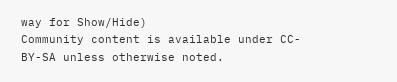way for Show/Hide)
Community content is available under CC-BY-SA unless otherwise noted.